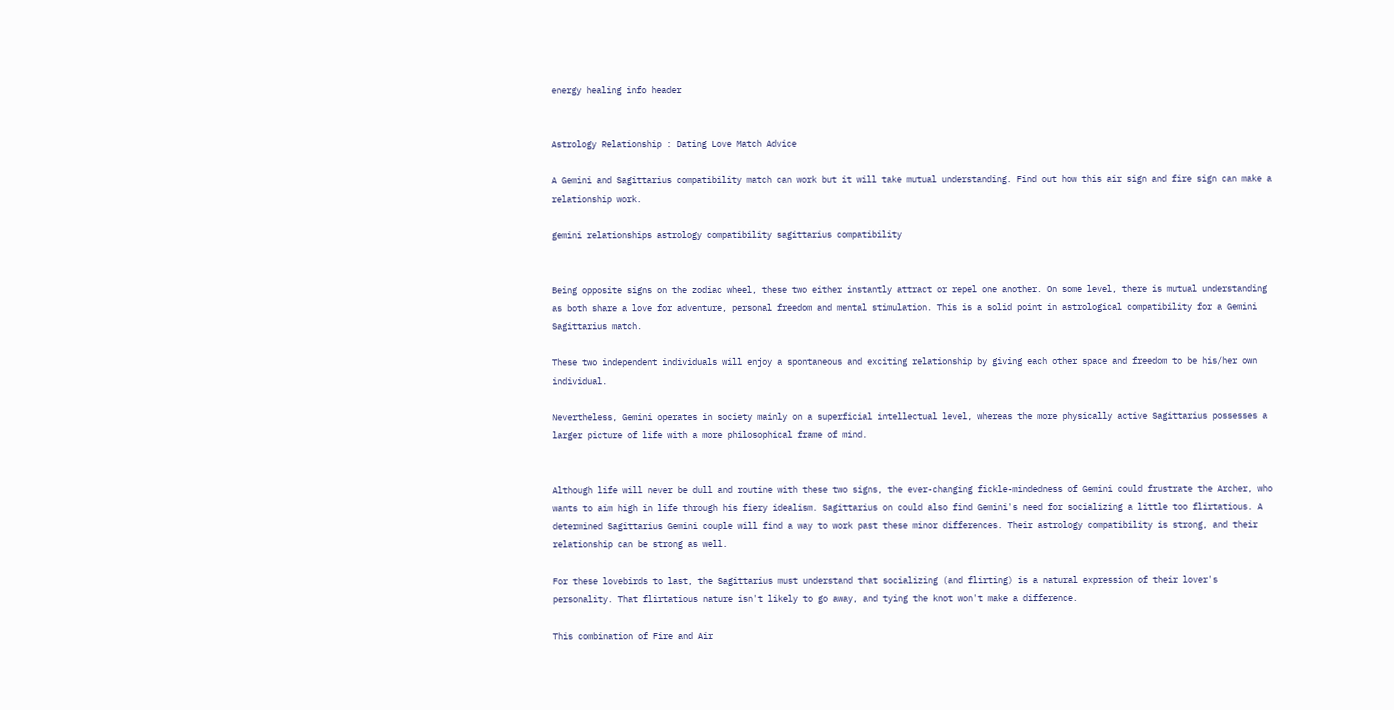energy healing info header


Astrology Relationship : Dating Love Match Advice

A Gemini and Sagittarius compatibility match can work but it will take mutual understanding. Find out how this air sign and fire sign can make a relationship work.

gemini relationships astrology compatibility sagittarius compatibility


Being opposite signs on the zodiac wheel, these two either instantly attract or repel one another. On some level, there is mutual understanding as both share a love for adventure, personal freedom and mental stimulation. This is a solid point in astrological compatibility for a Gemini Sagittarius match.

These two independent individuals will enjoy a spontaneous and exciting relationship by giving each other space and freedom to be his/her own individual.

Nevertheless, Gemini operates in society mainly on a superficial intellectual level, whereas the more physically active Sagittarius possesses a larger picture of life with a more philosophical frame of mind.


Although life will never be dull and routine with these two signs, the ever-changing fickle-mindedness of Gemini could frustrate the Archer, who wants to aim high in life through his fiery idealism. Sagittarius on could also find Gemini's need for socializing a little too flirtatious. A determined Sagittarius Gemini couple will find a way to work past these minor differences. Their astrology compatibility is strong, and their relationship can be strong as well.

For these lovebirds to last, the Sagittarius must understand that socializing (and flirting) is a natural expression of their lover's personality. That flirtatious nature isn't likely to go away, and tying the knot won't make a difference.

This combination of Fire and Air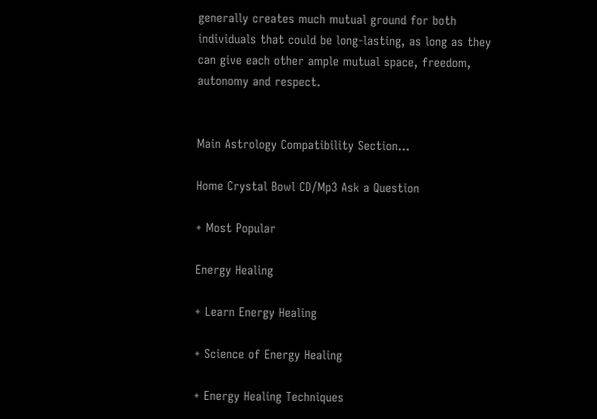generally creates much mutual ground for both individuals that could be long-lasting, as long as they can give each other ample mutual space, freedom, autonomy and respect.


Main Astrology Compatibility Section...

Home Crystal Bowl CD/Mp3 Ask a Question

+ Most Popular

Energy Healing

+ Learn Energy Healing

+ Science of Energy Healing

+ Energy Healing Techniques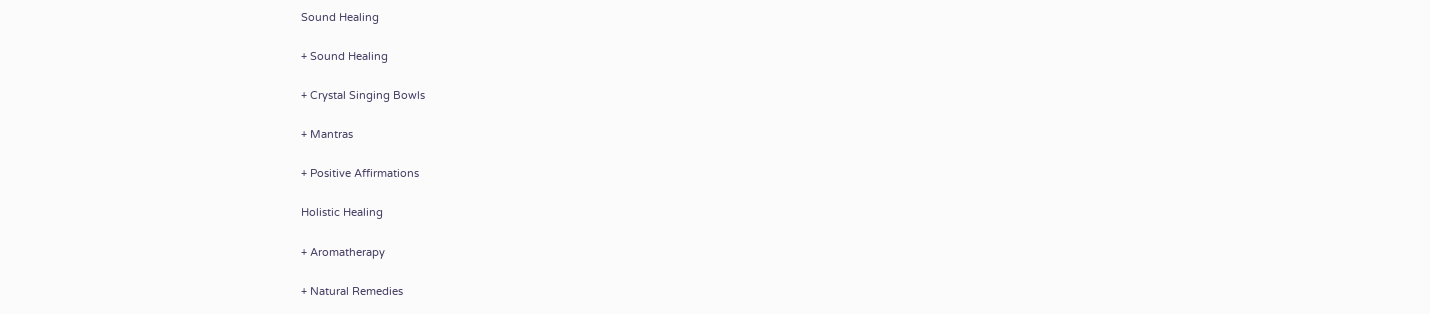Sound Healing

+ Sound Healing

+ Crystal Singing Bowls

+ Mantras

+ Positive Affirmations

Holistic Healing

+ Aromatherapy

+ Natural Remedies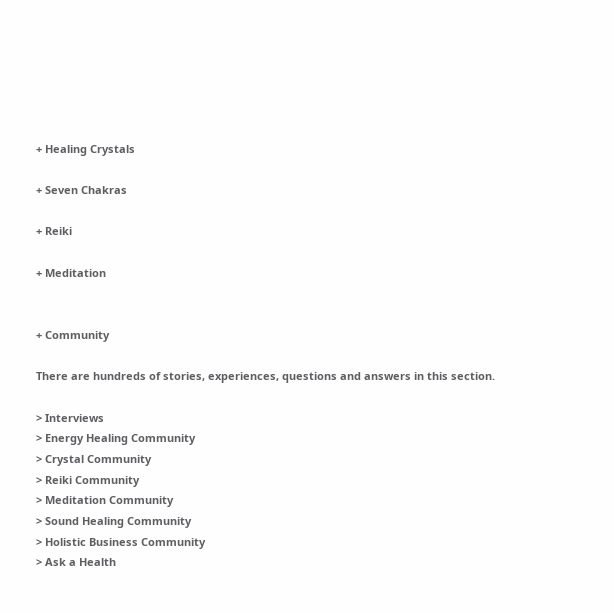+ Healing Crystals

+ Seven Chakras

+ Reiki

+ Meditation


+ Community

There are hundreds of stories, experiences, questions and answers in this section.

> Interviews
> Energy Healing Community
> Crystal Community
> Reiki Community
> Meditation Community
> Sound Healing Community
> Holistic Business Community
> Ask a Health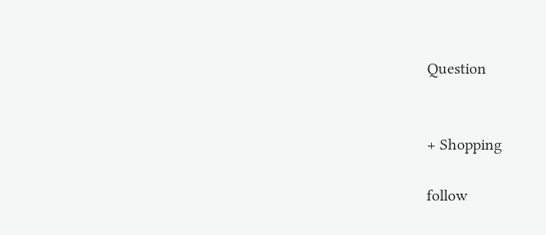Question


+ Shopping

follow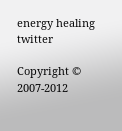energy healing twitter

Copyright © 2007-2012